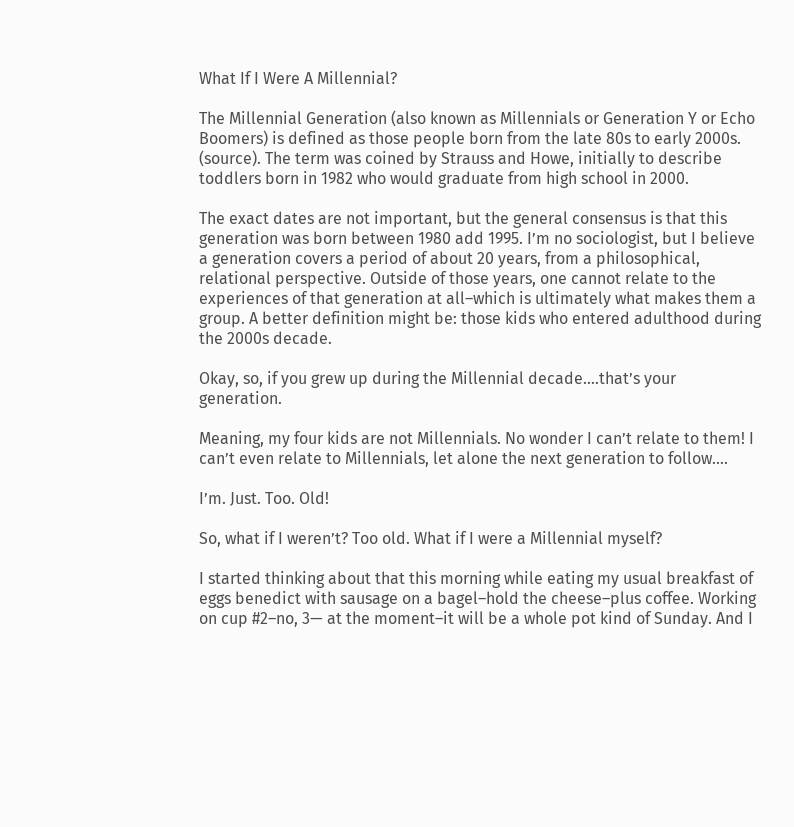What If I Were A Millennial?

The Millennial Generation (also known as Millennials or Generation Y or Echo Boomers) is defined as those people born from the late 80s to early 2000s. (source). The term was coined by Strauss and Howe, initially to describe toddlers born in 1982 who would graduate from high school in 2000.

The exact dates are not important, but the general consensus is that this generation was born between 1980 add 1995. I’m no sociologist, but I believe a generation covers a period of about 20 years, from a philosophical, relational perspective. Outside of those years, one cannot relate to the experiences of that generation at all–which is ultimately what makes them a group. A better definition might be: those kids who entered adulthood during the 2000s decade.

Okay, so, if you grew up during the Millennial decade….that’s your generation.

Meaning, my four kids are not Millennials. No wonder I can’t relate to them! I can’t even relate to Millennials, let alone the next generation to follow….

I’m. Just. Too. Old!

So, what if I weren’t? Too old. What if I were a Millennial myself?

I started thinking about that this morning while eating my usual breakfast of eggs benedict with sausage on a bagel–hold the cheese–plus coffee. Working on cup #2–no, 3— at the moment–it will be a whole pot kind of Sunday. And I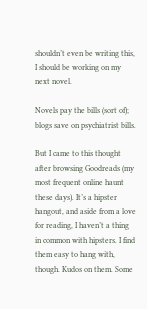shouldn’t even be writing this, I should be working on my next novel.

Novels pay the bills (sort of); blogs save on psychiatrist bills.

But I came to this thought after browsing Goodreads (my most frequent online haunt these days). It’s a hipster hangout, and aside from a love for reading, I haven’t a thing in common with hipsters. I find them easy to hang with, though. Kudos on them. Some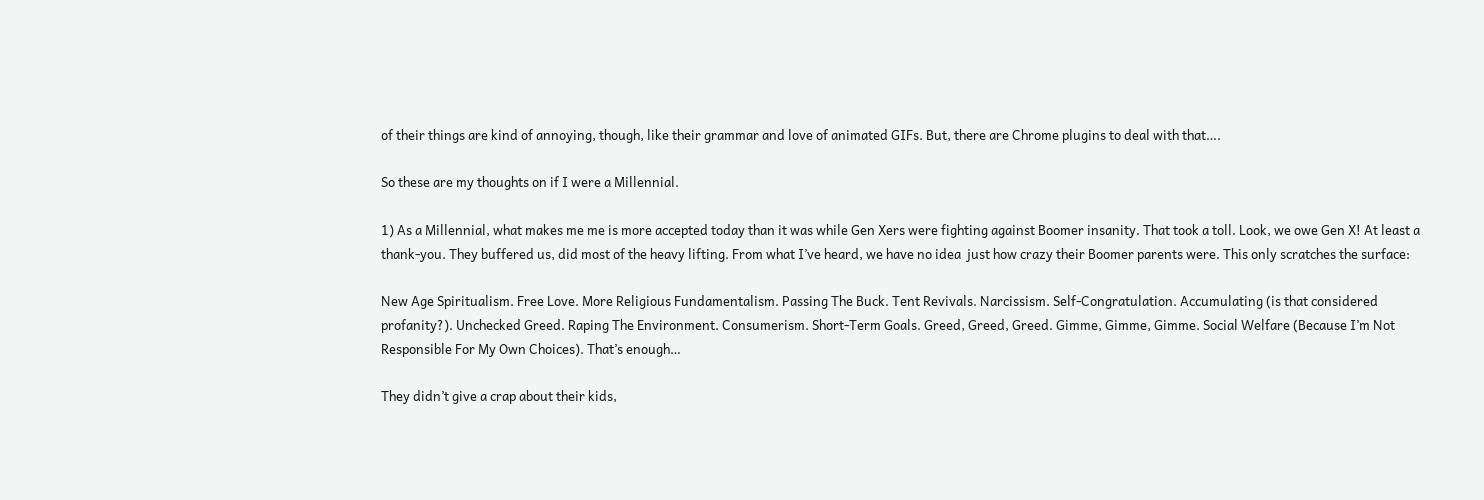of their things are kind of annoying, though, like their grammar and love of animated GIFs. But, there are Chrome plugins to deal with that….

So these are my thoughts on if I were a Millennial.

1) As a Millennial, what makes me me is more accepted today than it was while Gen Xers were fighting against Boomer insanity. That took a toll. Look, we owe Gen X! At least a thank-you. They buffered us, did most of the heavy lifting. From what I’ve heard, we have no idea  just how crazy their Boomer parents were. This only scratches the surface:

New Age Spiritualism. Free Love. More Religious Fundamentalism. Passing The Buck. Tent Revivals. Narcissism. Self-Congratulation. Accumulating (is that considered profanity?). Unchecked Greed. Raping The Environment. Consumerism. Short-Term Goals. Greed, Greed, Greed. Gimme, Gimme, Gimme. Social Welfare (Because I’m Not Responsible For My Own Choices). That’s enough…

They didn’t give a crap about their kids,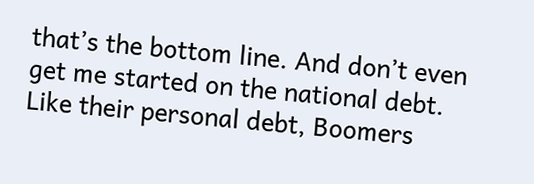that’s the bottom line. And don’t even get me started on the national debt. Like their personal debt, Boomers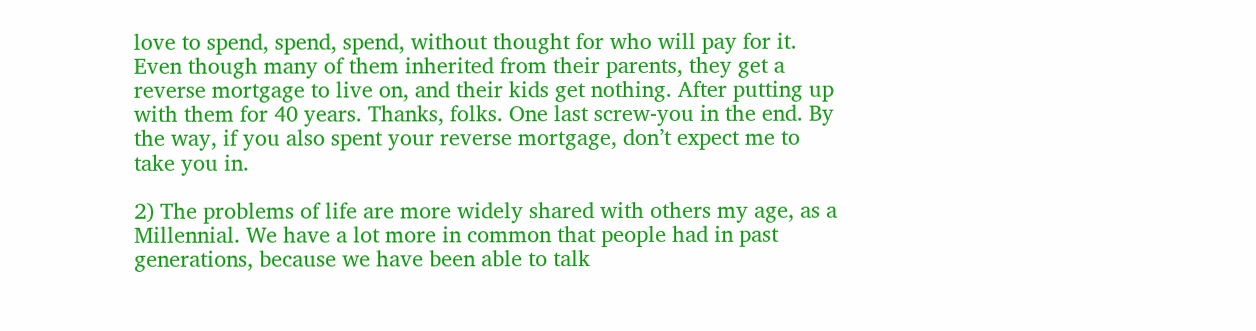love to spend, spend, spend, without thought for who will pay for it. Even though many of them inherited from their parents, they get a reverse mortgage to live on, and their kids get nothing. After putting up with them for 40 years. Thanks, folks. One last screw-you in the end. By the way, if you also spent your reverse mortgage, don’t expect me to take you in.

2) The problems of life are more widely shared with others my age, as a Millennial. We have a lot more in common that people had in past generations, because we have been able to talk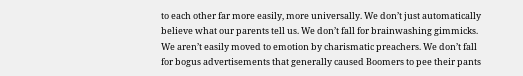to each other far more easily, more universally. We don’t just automatically believe what our parents tell us. We don’t fall for brainwashing gimmicks. We aren’t easily moved to emotion by charismatic preachers. We don’t fall for bogus advertisements that generally caused Boomers to pee their pants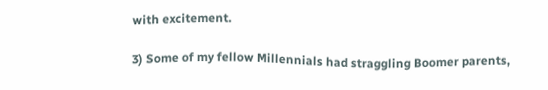with excitement.

3) Some of my fellow Millennials had straggling Boomer parents,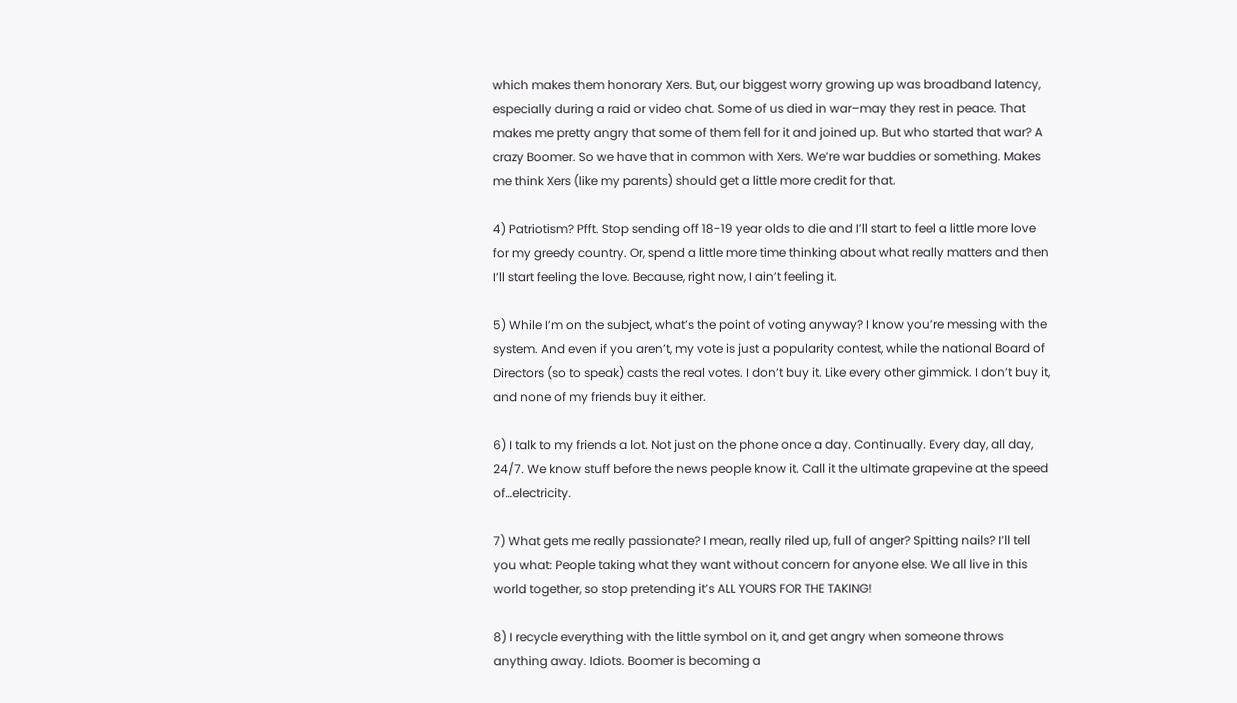which makes them honorary Xers. But, our biggest worry growing up was broadband latency, especially during a raid or video chat. Some of us died in war–may they rest in peace. That makes me pretty angry that some of them fell for it and joined up. But who started that war? A crazy Boomer. So we have that in common with Xers. We’re war buddies or something. Makes me think Xers (like my parents) should get a little more credit for that.

4) Patriotism? Pfft. Stop sending off 18-19 year olds to die and I’ll start to feel a little more love for my greedy country. Or, spend a little more time thinking about what really matters and then I’ll start feeling the love. Because, right now, I ain’t feeling it.

5) While I’m on the subject, what’s the point of voting anyway? I know you’re messing with the system. And even if you aren’t, my vote is just a popularity contest, while the national Board of Directors (so to speak) casts the real votes. I don’t buy it. Like every other gimmick. I don’t buy it, and none of my friends buy it either.

6) I talk to my friends a lot. Not just on the phone once a day. Continually. Every day, all day, 24/7. We know stuff before the news people know it. Call it the ultimate grapevine at the speed of…electricity.

7) What gets me really passionate? I mean, really riled up, full of anger? Spitting nails? I’ll tell you what: People taking what they want without concern for anyone else. We all live in this world together, so stop pretending it’s ALL YOURS FOR THE TAKING!

8) I recycle everything with the little symbol on it, and get angry when someone throws anything away. Idiots. Boomer is becoming a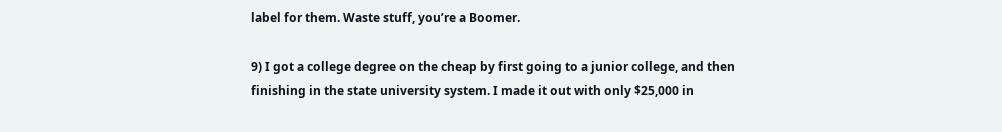label for them. Waste stuff, you’re a Boomer.

9) I got a college degree on the cheap by first going to a junior college, and then finishing in the state university system. I made it out with only $25,000 in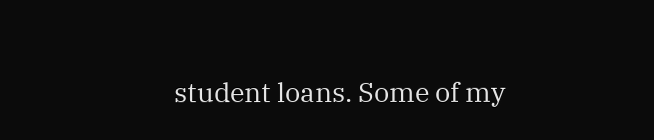student loans. Some of my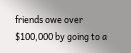friends owe over $100,000 by going to a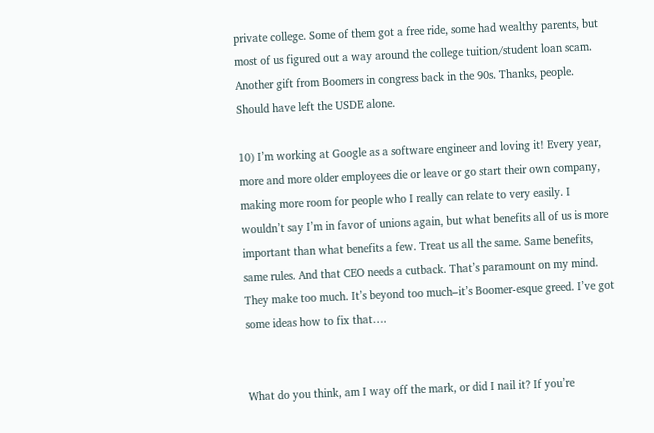private college. Some of them got a free ride, some had wealthy parents, but most of us figured out a way around the college tuition/student loan scam. Another gift from Boomers in congress back in the 90s. Thanks, people. Should have left the USDE alone.

10) I’m working at Google as a software engineer and loving it! Every year, more and more older employees die or leave or go start their own company, making more room for people who I really can relate to very easily. I wouldn’t say I’m in favor of unions again, but what benefits all of us is more important than what benefits a few. Treat us all the same. Same benefits, same rules. And that CEO needs a cutback. That’s paramount on my mind. They make too much. It’s beyond too much–it’s Boomer-esque greed. I’ve got some ideas how to fix that….


What do you think, am I way off the mark, or did I nail it? If you’re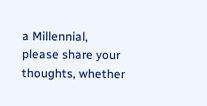a Millennial, please share your thoughts, whether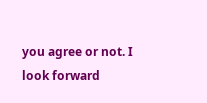you agree or not. I look forward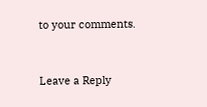to your comments.


Leave a Reply